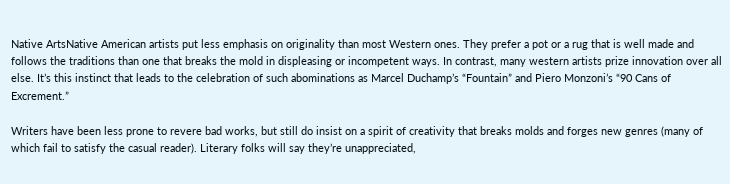Native ArtsNative American artists put less emphasis on originality than most Western ones. They prefer a pot or a rug that is well made and follows the traditions than one that breaks the mold in displeasing or incompetent ways. In contrast, many western artists prize innovation over all else. It’s this instinct that leads to the celebration of such abominations as Marcel Duchamp’s “Fountain” and Piero Monzoni’s “90 Cans of Excrement.”

Writers have been less prone to revere bad works, but still do insist on a spirit of creativity that breaks molds and forges new genres (many of which fail to satisfy the casual reader). Literary folks will say they’re unappreciated,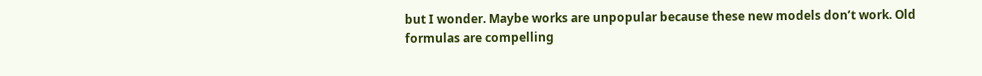but I wonder. Maybe works are unpopular because these new models don’t work. Old formulas are compelling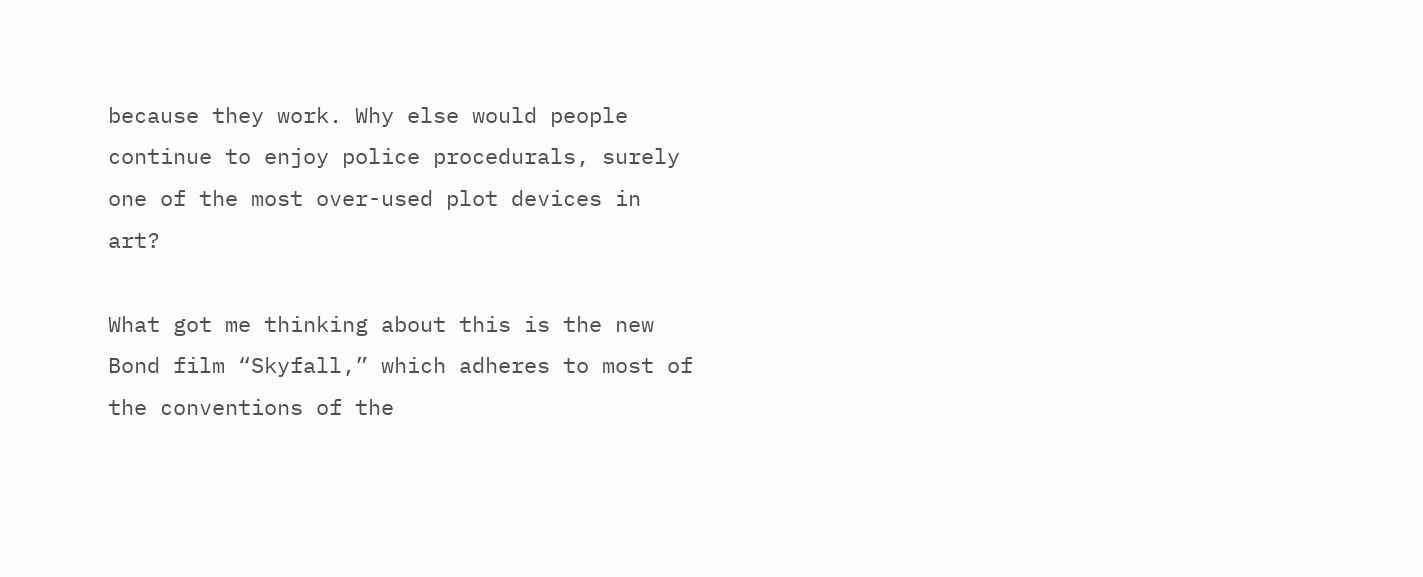because they work. Why else would people continue to enjoy police procedurals, surely one of the most over-used plot devices in art?

What got me thinking about this is the new Bond film “Skyfall,” which adheres to most of the conventions of the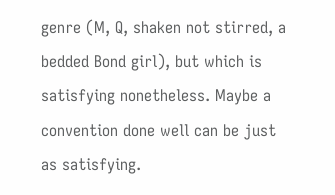genre (M, Q, shaken not stirred, a bedded Bond girl), but which is satisfying nonetheless. Maybe a convention done well can be just as satisfying.